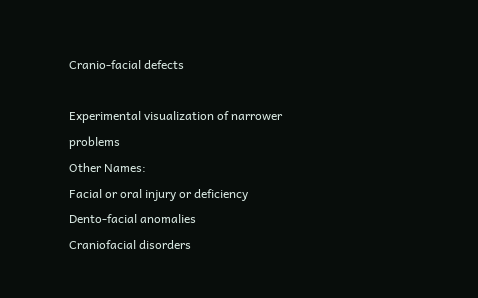Cranio-facial defects

Experimental visualization of narrower problems
Other Names:
Facial or oral injury or deficiency
Dento-facial anomalies
Craniofacial disorders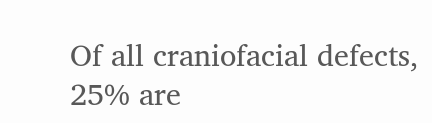Of all craniofacial defects, 25% are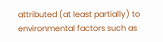attributed (at least partially) to environmental factors such as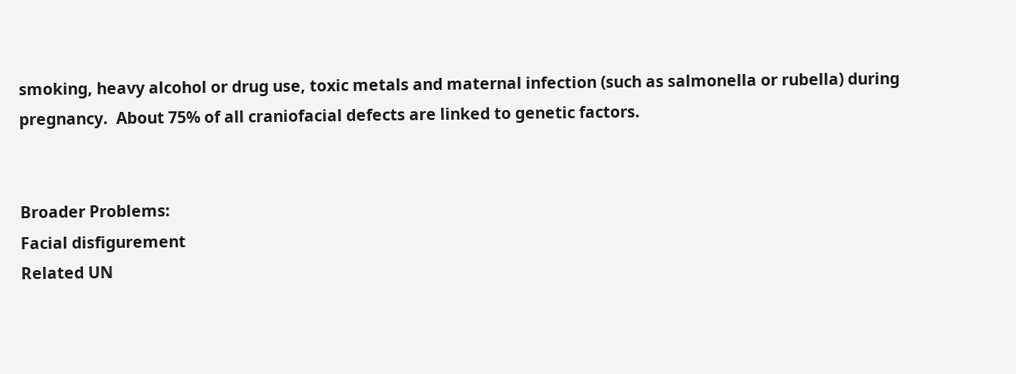smoking, heavy alcohol or drug use, toxic metals and maternal infection (such as salmonella or rubella) during pregnancy.  About 75% of all craniofacial defects are linked to genetic factors.


Broader Problems:
Facial disfigurement
Related UN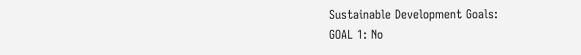Sustainable Development Goals:
GOAL 1: No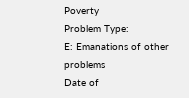Poverty
Problem Type:
E: Emanations of other problems
Date of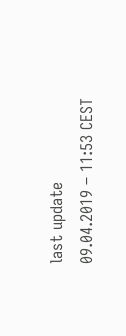last update
09.04.2019 – 11:53 CEST